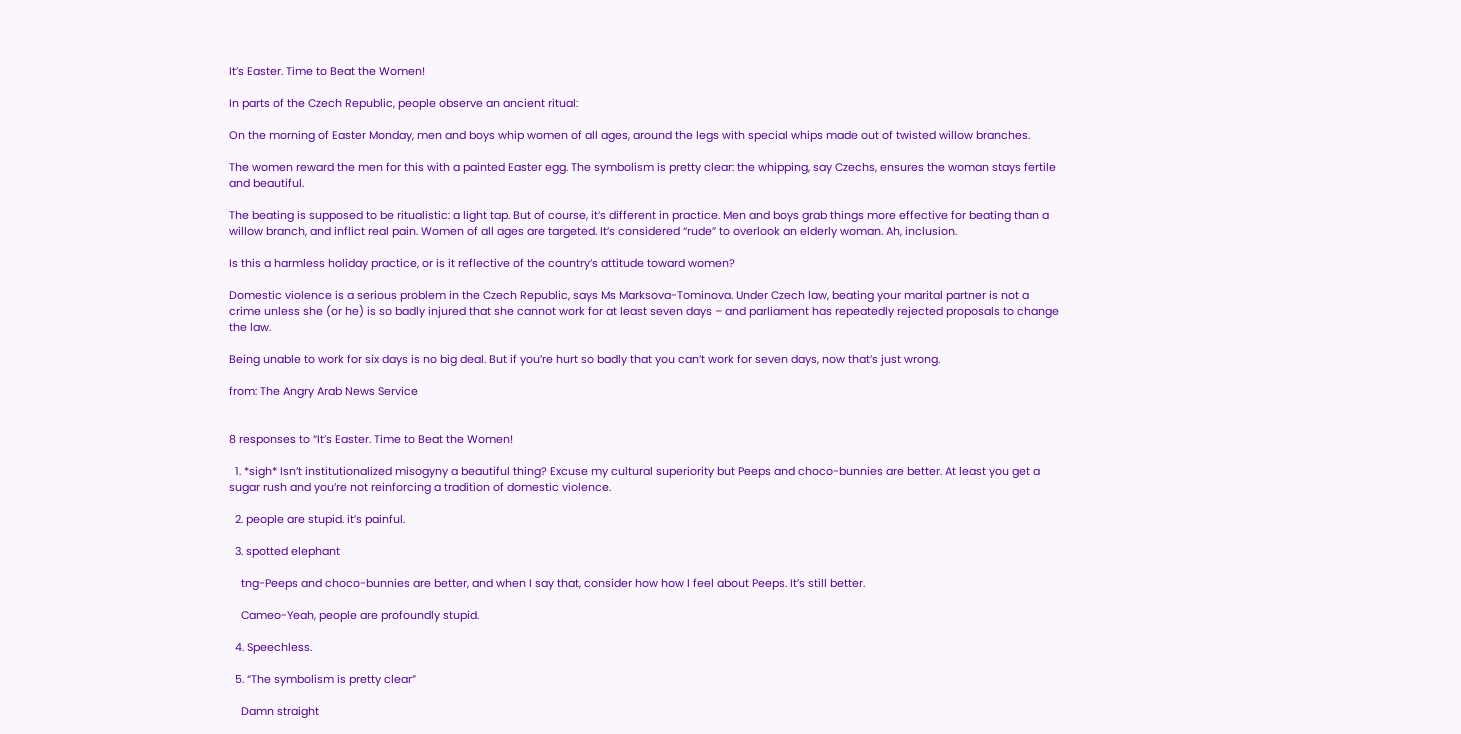It’s Easter. Time to Beat the Women!

In parts of the Czech Republic, people observe an ancient ritual:

On the morning of Easter Monday, men and boys whip women of all ages, around the legs with special whips made out of twisted willow branches.

The women reward the men for this with a painted Easter egg. The symbolism is pretty clear: the whipping, say Czechs, ensures the woman stays fertile and beautiful.

The beating is supposed to be ritualistic: a light tap. But of course, it’s different in practice. Men and boys grab things more effective for beating than a willow branch, and inflict real pain. Women of all ages are targeted. It’s considered “rude” to overlook an elderly woman. Ah, inclusion.

Is this a harmless holiday practice, or is it reflective of the country’s attitude toward women?

Domestic violence is a serious problem in the Czech Republic, says Ms Marksova-Tominova. Under Czech law, beating your marital partner is not a crime unless she (or he) is so badly injured that she cannot work for at least seven days – and parliament has repeatedly rejected proposals to change the law.

Being unable to work for six days is no big deal. But if you’re hurt so badly that you can’t work for seven days, now that’s just wrong.

from: The Angry Arab News Service


8 responses to “It’s Easter. Time to Beat the Women!

  1. *sigh* Isn’t institutionalized misogyny a beautiful thing? Excuse my cultural superiority but Peeps and choco-bunnies are better. At least you get a sugar rush and you’re not reinforcing a tradition of domestic violence.

  2. people are stupid. it’s painful.

  3. spotted elephant

    tng-Peeps and choco-bunnies are better, and when I say that, consider how how I feel about Peeps. It’s still better.

    Cameo-Yeah, people are profoundly stupid.

  4. Speechless.

  5. “The symbolism is pretty clear”

    Damn straight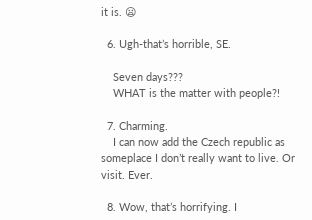it is. 😦

  6. Ugh-that’s horrible, SE.

    Seven days???
    WHAT is the matter with people?!

  7. Charming.
    I can now add the Czech republic as someplace I don’t really want to live. Or visit. Ever.

  8. Wow, that’s horrifying. I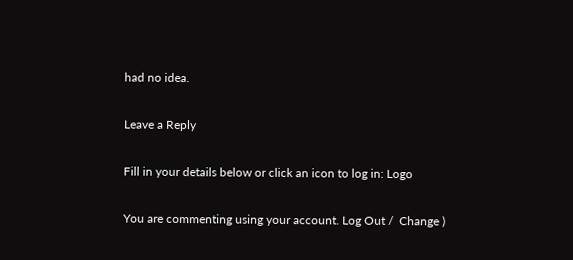had no idea.

Leave a Reply

Fill in your details below or click an icon to log in: Logo

You are commenting using your account. Log Out /  Change )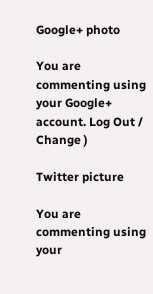Google+ photo

You are commenting using your Google+ account. Log Out /  Change )

Twitter picture

You are commenting using your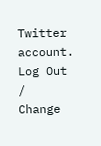Twitter account. Log Out /  Change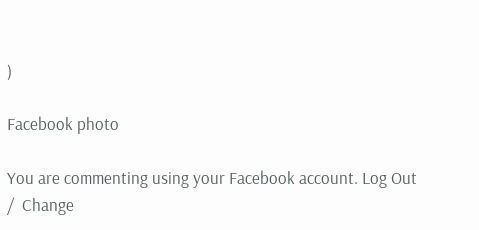)

Facebook photo

You are commenting using your Facebook account. Log Out /  Change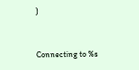)


Connecting to %s